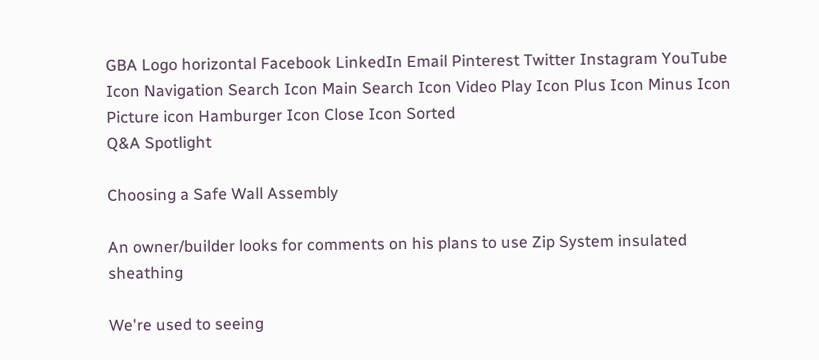GBA Logo horizontal Facebook LinkedIn Email Pinterest Twitter Instagram YouTube Icon Navigation Search Icon Main Search Icon Video Play Icon Plus Icon Minus Icon Picture icon Hamburger Icon Close Icon Sorted
Q&A Spotlight

Choosing a Safe Wall Assembly

An owner/builder looks for comments on his plans to use Zip System insulated sheathing

We're used to seeing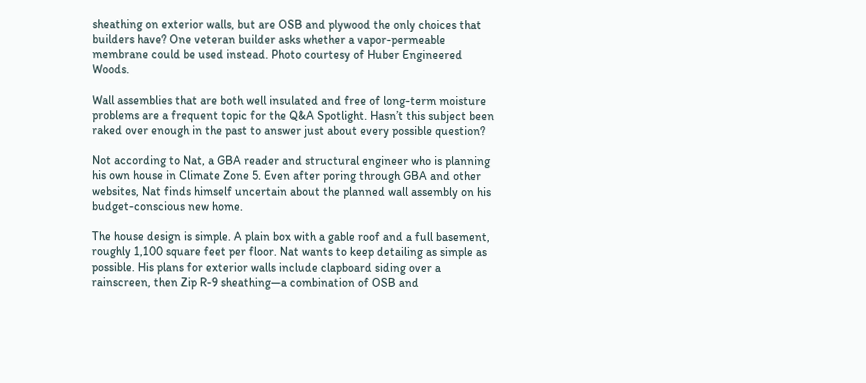sheathing on exterior walls, but are OSB and plywood the only choices that builders have? One veteran builder asks whether a vapor-permeable membrane could be used instead. Photo courtesy of Huber Engineered Woods.

Wall assemblies that are both well insulated and free of long-term moisture problems are a frequent topic for the Q&A Spotlight. Hasn’t this subject been raked over enough in the past to answer just about every possible question?

Not according to Nat, a GBA reader and structural engineer who is planning his own house in Climate Zone 5. Even after poring through GBA and other websites, Nat finds himself uncertain about the planned wall assembly on his budget-conscious new home.

The house design is simple. A plain box with a gable roof and a full basement, roughly 1,100 square feet per floor. Nat wants to keep detailing as simple as possible. His plans for exterior walls include clapboard siding over a rainscreen, then Zip R-9 sheathing—a combination of OSB and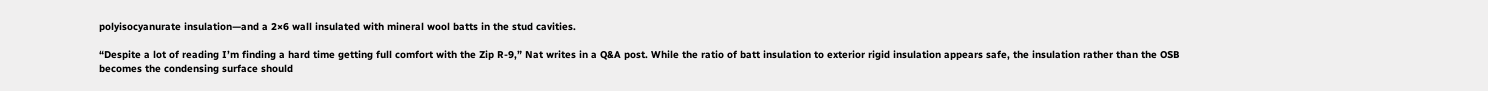polyisocyanurate insulation—and a 2×6 wall insulated with mineral wool batts in the stud cavities.

“Despite a lot of reading I’m finding a hard time getting full comfort with the Zip R-9,” Nat writes in a Q&A post. While the ratio of batt insulation to exterior rigid insulation appears safe, the insulation rather than the OSB becomes the condensing surface should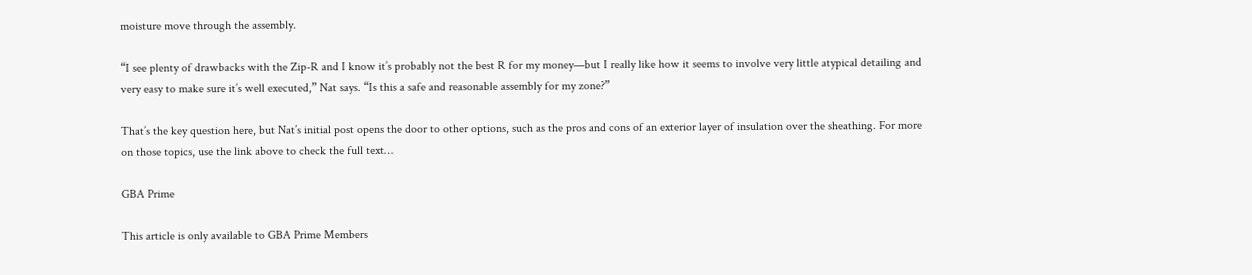moisture move through the assembly.

“I see plenty of drawbacks with the Zip-R and I know it’s probably not the best R for my money—but I really like how it seems to involve very little atypical detailing and very easy to make sure it’s well executed,” Nat says. “Is this a safe and reasonable assembly for my zone?”

That’s the key question here, but Nat’s initial post opens the door to other options, such as the pros and cons of an exterior layer of insulation over the sheathing. For more on those topics, use the link above to check the full text…

GBA Prime

This article is only available to GBA Prime Members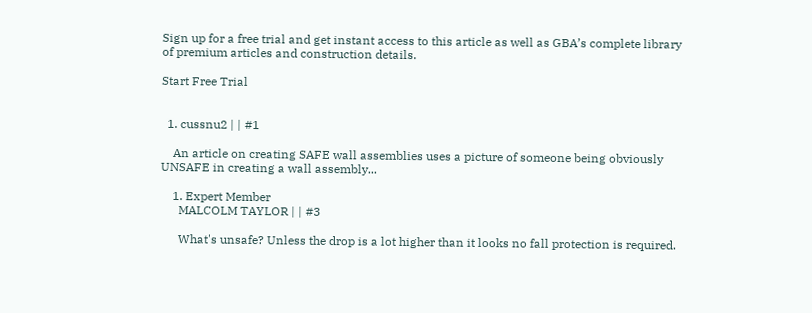Sign up for a free trial and get instant access to this article as well as GBA’s complete library of premium articles and construction details.

Start Free Trial


  1. cussnu2 | | #1

    An article on creating SAFE wall assemblies uses a picture of someone being obviously UNSAFE in creating a wall assembly...

    1. Expert Member
      MALCOLM TAYLOR | | #3

      What's unsafe? Unless the drop is a lot higher than it looks no fall protection is required.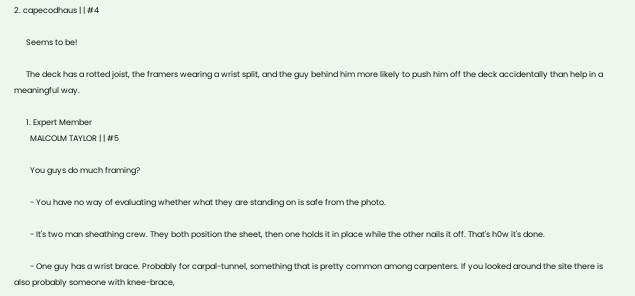2. capecodhaus | | #4

      Seems to be!

      The deck has a rotted joist, the framers wearing a wrist split, and the guy behind him more likely to push him off the deck accidentally than help in a meaningful way.

      1. Expert Member
        MALCOLM TAYLOR | | #5

        You guys do much framing?

        - You have no way of evaluating whether what they are standing on is safe from the photo.

        - It's two man sheathing crew. They both position the sheet, then one holds it in place while the other nails it off. That's h0w it's done.

        - One guy has a wrist brace. Probably for carpal-tunnel, something that is pretty common among carpenters. If you looked around the site there is also probably someone with knee-brace,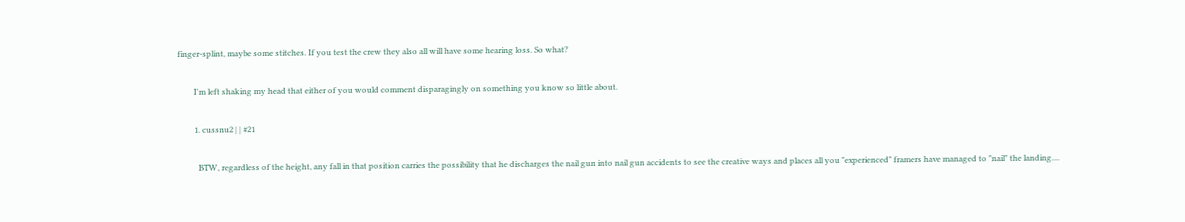finger-splint, maybe some stitches. If you test the crew they also all will have some hearing loss. So what?

        I'm left shaking my head that either of you would comment disparagingly on something you know so little about.

        1. cussnu2 | | #21

          BTW, regardless of the height, any fall in that position carries the possibility that he discharges the nail gun into nail gun accidents to see the creative ways and places all you "experienced" framers have managed to "nail" the landing....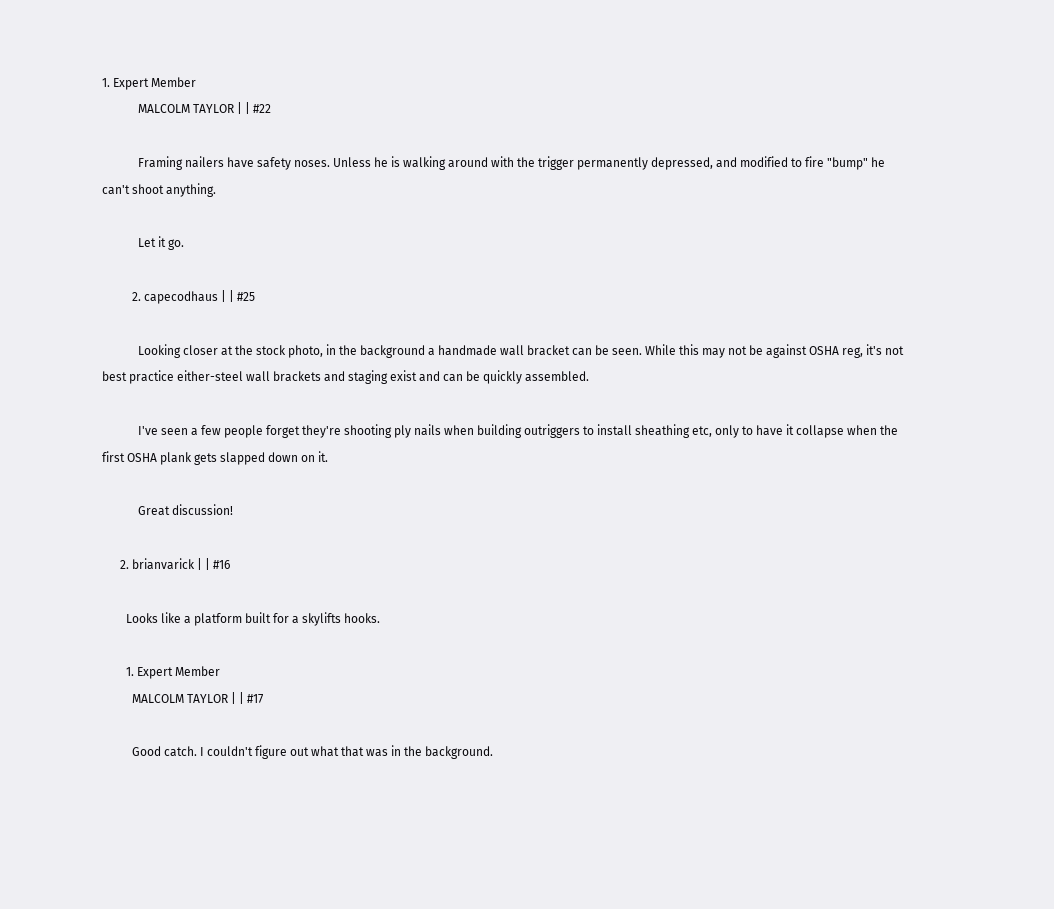1. Expert Member
            MALCOLM TAYLOR | | #22

            Framing nailers have safety noses. Unless he is walking around with the trigger permanently depressed, and modified to fire "bump" he can't shoot anything.

            Let it go.

          2. capecodhaus | | #25

            Looking closer at the stock photo, in the background a handmade wall bracket can be seen. While this may not be against OSHA reg, it's not best practice either-steel wall brackets and staging exist and can be quickly assembled.

            I've seen a few people forget they're shooting ply nails when building outriggers to install sheathing etc, only to have it collapse when the first OSHA plank gets slapped down on it.

            Great discussion!

      2. brianvarick | | #16

        Looks like a platform built for a skylifts hooks.

        1. Expert Member
          MALCOLM TAYLOR | | #17

          Good catch. I couldn't figure out what that was in the background.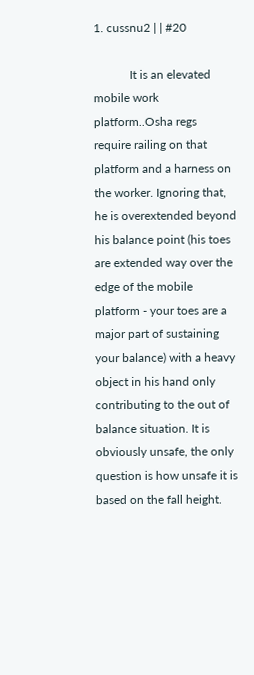1. cussnu2 | | #20

            It is an elevated mobile work platform..Osha regs require railing on that platform and a harness on the worker. Ignoring that, he is overextended beyond his balance point (his toes are extended way over the edge of the mobile platform - your toes are a major part of sustaining your balance) with a heavy object in his hand only contributing to the out of balance situation. It is obviously unsafe, the only question is how unsafe it is based on the fall height.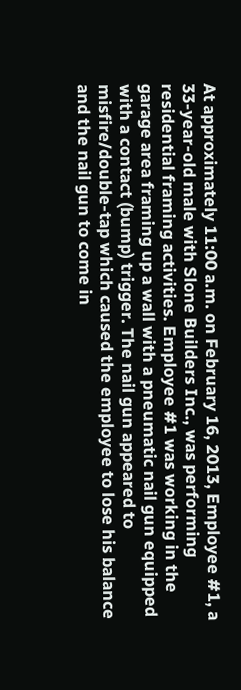At approximately 11:00 a.m. on February 16, 2013, Employee #1, a 33-year-old male with Slone Builders Inc., was performing residential framing activities. Employee #1 was working in the garage area framing up a wall with a pneumatic nail gun equipped with a contact (bump) trigger. The nail gun appeared to misfire/double-tap which caused the employee to lose his balance and the nail gun to come in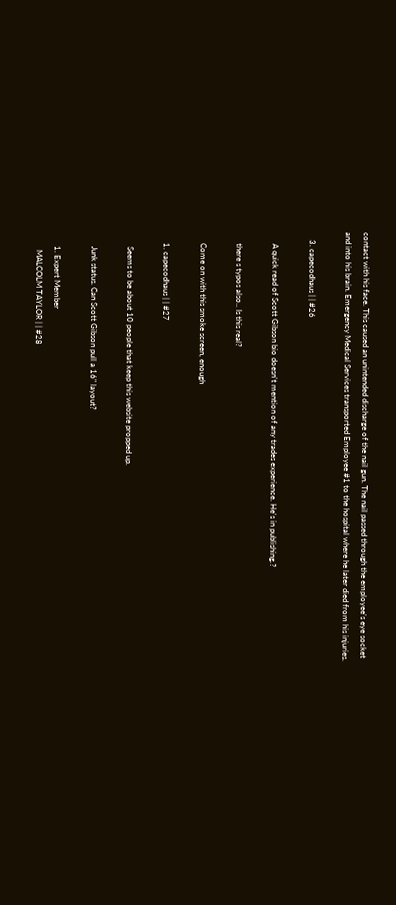contact with his face. This caused an unintended discharge of the nail gun. The nail passed through the employee's eye socket and into his brain. Emergency Medical Services transported Employee #1 to the hospital where he later died from his injuries.

    3. capecodhaus | | #26

      A quick read of Scott Gibson bio doesn't mention of any trades experience. He's in publishing.?

      there s typos also.. Is this real?

      Come on with this smoke screen, enough

      1. capecodhaus | | #27

        Seems to be about 10 people that keep this website propped up.

        Junk status. Can Scott Gibson pull a 16" layout?

        1. Expert Member
          MALCOLM TAYLOR | | #28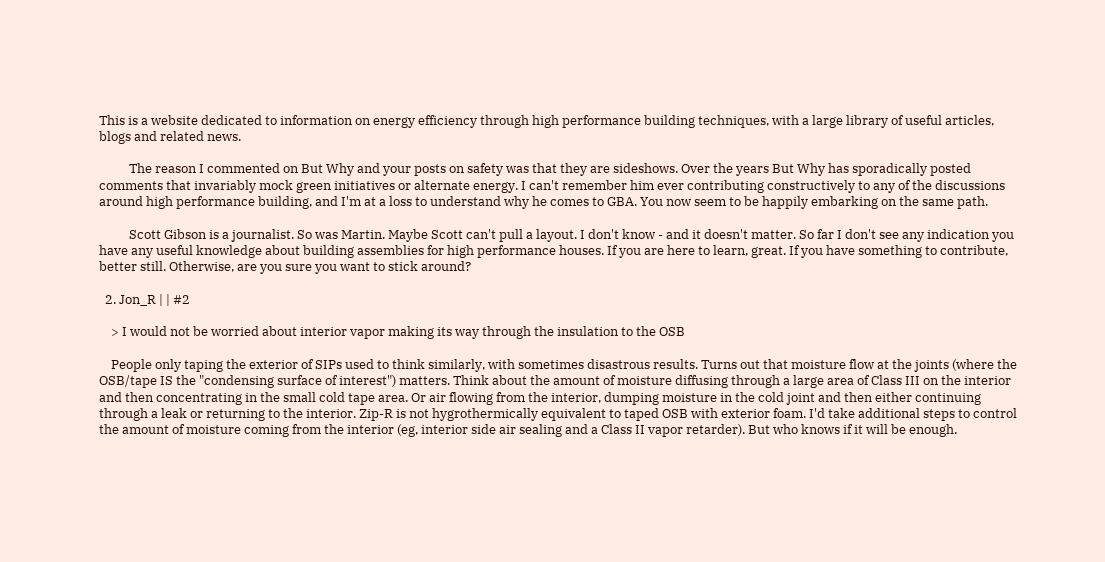This is a website dedicated to information on energy efficiency through high performance building techniques, with a large library of useful articles, blogs and related news.

          The reason I commented on But Why and your posts on safety was that they are sideshows. Over the years But Why has sporadically posted comments that invariably mock green initiatives or alternate energy. I can't remember him ever contributing constructively to any of the discussions around high performance building, and I'm at a loss to understand why he comes to GBA. You now seem to be happily embarking on the same path.

          Scott Gibson is a journalist. So was Martin. Maybe Scott can't pull a layout. I don't know - and it doesn't matter. So far I don't see any indication you have any useful knowledge about building assemblies for high performance houses. If you are here to learn, great. If you have something to contribute, better still. Otherwise, are you sure you want to stick around?

  2. Jon_R | | #2

    > I would not be worried about interior vapor making its way through the insulation to the OSB

    People only taping the exterior of SIPs used to think similarly, with sometimes disastrous results. Turns out that moisture flow at the joints (where the OSB/tape IS the "condensing surface of interest") matters. Think about the amount of moisture diffusing through a large area of Class III on the interior and then concentrating in the small cold tape area. Or air flowing from the interior, dumping moisture in the cold joint and then either continuing through a leak or returning to the interior. Zip-R is not hygrothermically equivalent to taped OSB with exterior foam. I'd take additional steps to control the amount of moisture coming from the interior (eg, interior side air sealing and a Class II vapor retarder). But who knows if it will be enough.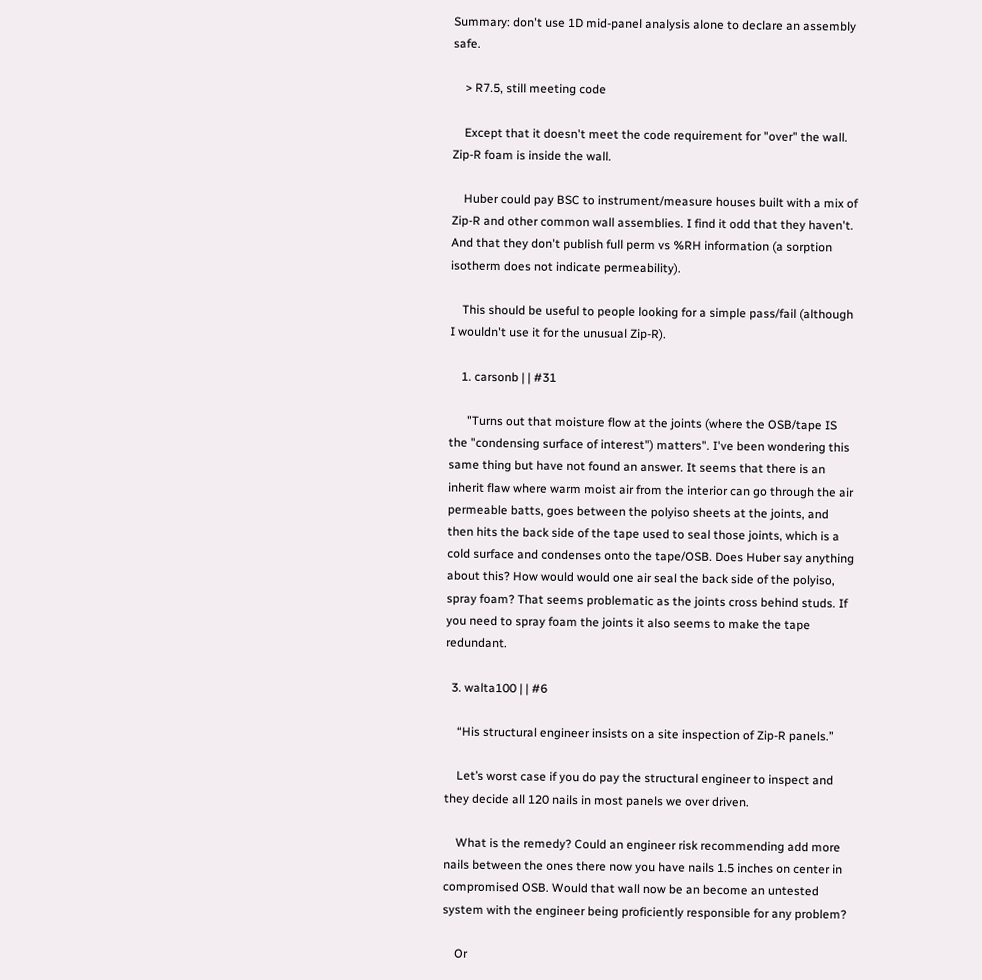Summary: don't use 1D mid-panel analysis alone to declare an assembly safe.

    > R7.5, still meeting code

    Except that it doesn't meet the code requirement for "over" the wall. Zip-R foam is inside the wall.

    Huber could pay BSC to instrument/measure houses built with a mix of Zip-R and other common wall assemblies. I find it odd that they haven't. And that they don't publish full perm vs %RH information (a sorption isotherm does not indicate permeability).

    This should be useful to people looking for a simple pass/fail (although I wouldn't use it for the unusual Zip-R).

    1. carsonb | | #31

      "Turns out that moisture flow at the joints (where the OSB/tape IS the "condensing surface of interest") matters". I've been wondering this same thing but have not found an answer. It seems that there is an inherit flaw where warm moist air from the interior can go through the air permeable batts, goes between the polyiso sheets at the joints, and then hits the back side of the tape used to seal those joints, which is a cold surface and condenses onto the tape/OSB. Does Huber say anything about this? How would would one air seal the back side of the polyiso, spray foam? That seems problematic as the joints cross behind studs. If you need to spray foam the joints it also seems to make the tape redundant.

  3. walta100 | | #6

    “His structural engineer insists on a site inspection of Zip-R panels.”

    Let’s worst case if you do pay the structural engineer to inspect and they decide all 120 nails in most panels we over driven.

    What is the remedy? Could an engineer risk recommending add more nails between the ones there now you have nails 1.5 inches on center in compromised OSB. Would that wall now be an become an untested system with the engineer being proficiently responsible for any problem?

    Or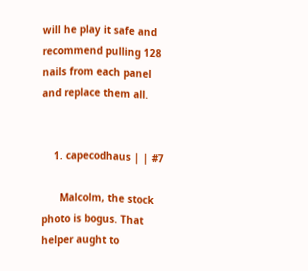will he play it safe and recommend pulling 128 nails from each panel and replace them all.


    1. capecodhaus | | #7

      Malcolm, the stock photo is bogus. That helper aught to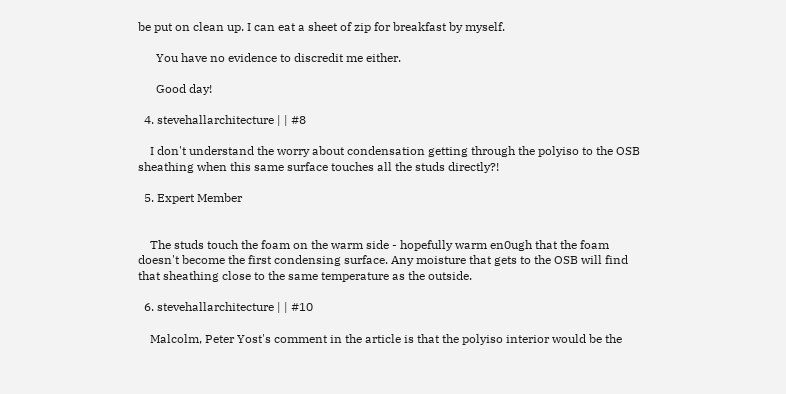be put on clean up. I can eat a sheet of zip for breakfast by myself.

      You have no evidence to discredit me either.

      Good day!

  4. stevehallarchitecture | | #8

    I don't understand the worry about condensation getting through the polyiso to the OSB sheathing when this same surface touches all the studs directly?!

  5. Expert Member


    The studs touch the foam on the warm side - hopefully warm en0ugh that the foam doesn't become the first condensing surface. Any moisture that gets to the OSB will find that sheathing close to the same temperature as the outside.

  6. stevehallarchitecture | | #10

    Malcolm, Peter Yost's comment in the article is that the polyiso interior would be the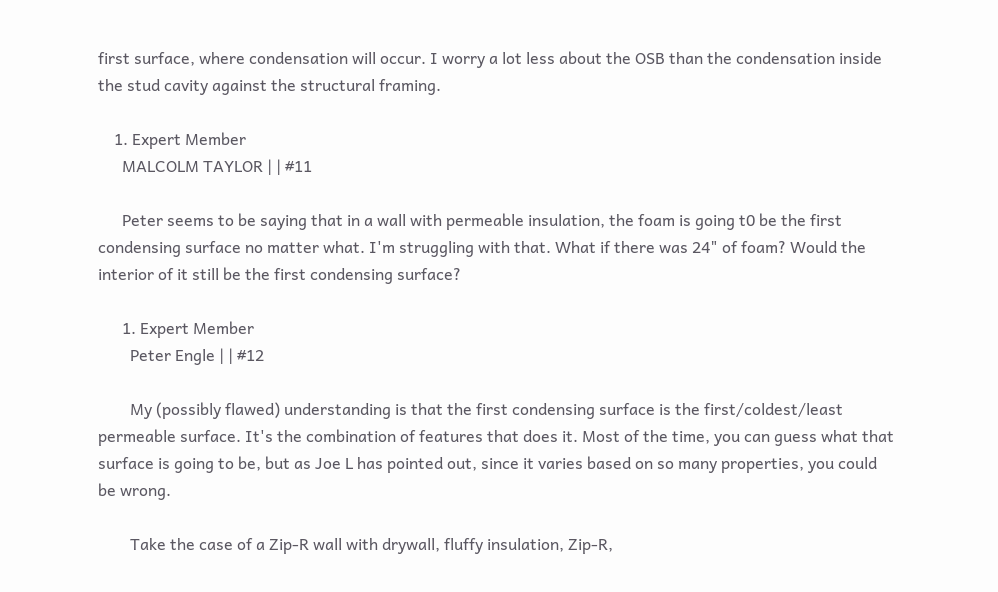first surface, where condensation will occur. I worry a lot less about the OSB than the condensation inside the stud cavity against the structural framing.

    1. Expert Member
      MALCOLM TAYLOR | | #11

      Peter seems to be saying that in a wall with permeable insulation, the foam is going t0 be the first condensing surface no matter what. I'm struggling with that. What if there was 24" of foam? Would the interior of it still be the first condensing surface?

      1. Expert Member
        Peter Engle | | #12

        My (possibly flawed) understanding is that the first condensing surface is the first/coldest/least permeable surface. It's the combination of features that does it. Most of the time, you can guess what that surface is going to be, but as Joe L has pointed out, since it varies based on so many properties, you could be wrong.

        Take the case of a Zip-R wall with drywall, fluffy insulation, Zip-R,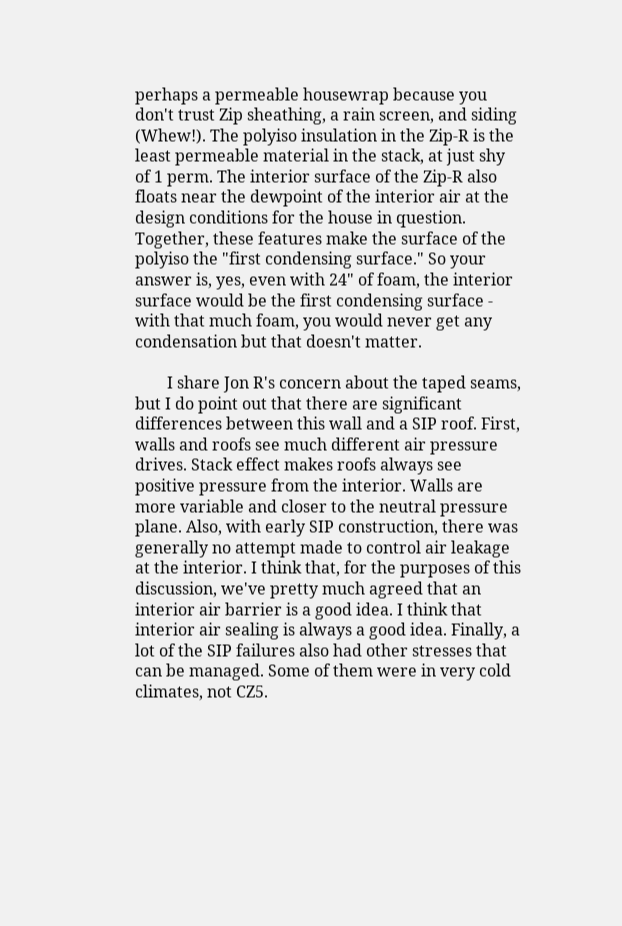perhaps a permeable housewrap because you don't trust Zip sheathing, a rain screen, and siding (Whew!). The polyiso insulation in the Zip-R is the least permeable material in the stack, at just shy of 1 perm. The interior surface of the Zip-R also floats near the dewpoint of the interior air at the design conditions for the house in question. Together, these features make the surface of the polyiso the "first condensing surface." So your answer is, yes, even with 24" of foam, the interior surface would be the first condensing surface - with that much foam, you would never get any condensation but that doesn't matter.

        I share Jon R's concern about the taped seams, but I do point out that there are significant differences between this wall and a SIP roof. First, walls and roofs see much different air pressure drives. Stack effect makes roofs always see positive pressure from the interior. Walls are more variable and closer to the neutral pressure plane. Also, with early SIP construction, there was generally no attempt made to control air leakage at the interior. I think that, for the purposes of this discussion, we've pretty much agreed that an interior air barrier is a good idea. I think that interior air sealing is always a good idea. Finally, a lot of the SIP failures also had other stresses that can be managed. Some of them were in very cold climates, not CZ5.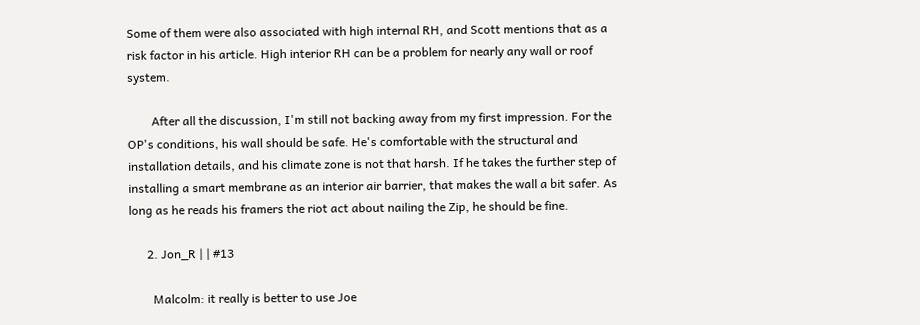Some of them were also associated with high internal RH, and Scott mentions that as a risk factor in his article. High interior RH can be a problem for nearly any wall or roof system.

        After all the discussion, I'm still not backing away from my first impression. For the OP's conditions, his wall should be safe. He's comfortable with the structural and installation details, and his climate zone is not that harsh. If he takes the further step of installing a smart membrane as an interior air barrier, that makes the wall a bit safer. As long as he reads his framers the riot act about nailing the Zip, he should be fine.

      2. Jon_R | | #13

        Malcolm: it really is better to use Joe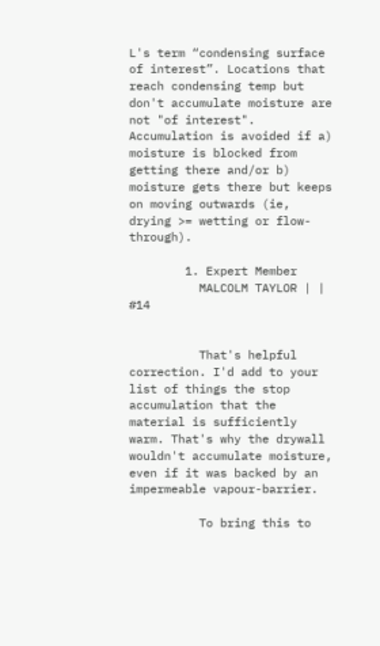L's term “condensing surface of interest”. Locations that reach condensing temp but don't accumulate moisture are not "of interest". Accumulation is avoided if a) moisture is blocked from getting there and/or b) moisture gets there but keeps on moving outwards (ie, drying >= wetting or flow-through).

        1. Expert Member
          MALCOLM TAYLOR | | #14


          That's helpful correction. I'd add to your list of things the stop accumulation that the material is sufficiently warm. That's why the drywall wouldn't accumulate moisture, even if it was backed by an impermeable vapour-barrier.

          To bring this to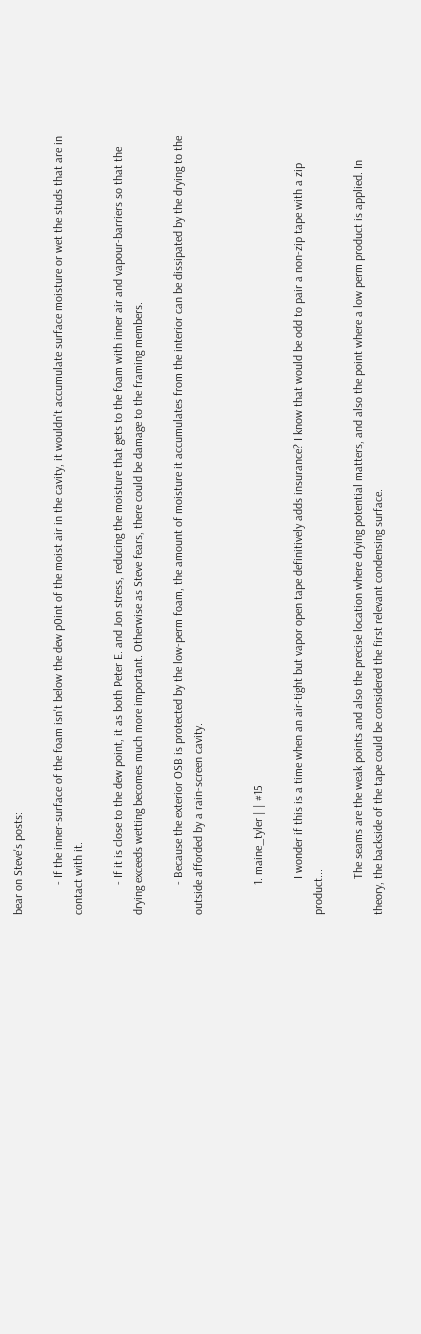bear on Steve's posts:

          - If the inner-surface of the foam isn't below the dew p0int of the moist air in the cavity, it wouldn't accumulate surface moisture or wet the studs that are in contact with it.

          - If it is close to the dew point, it as both Peter E. and Jon stress, reducing the moisture that gets to the foam with inner air and vapour-barriers so that the drying exceeds wetting becomes much more important. Otherwise as Steve fears, there could be damage to the framing members.

          - Because the exterior OSB is protected by the low-perm foam, the amount of moisture it accumulates from the interior can be dissipated by the drying to the outside afforded by a rain-screen cavity.


          1. maine_tyler | | #15

            I wonder if this is a time when an air-tight but vapor open tape definitively adds insurance? I know that would be odd to pair a non-zip tape with a zip product...

            The seams are the weak points and also the precise location where drying potential matters, and also the point where a low perm product is applied. In theory, the backside of the tape could be considered the first relevant condensing surface.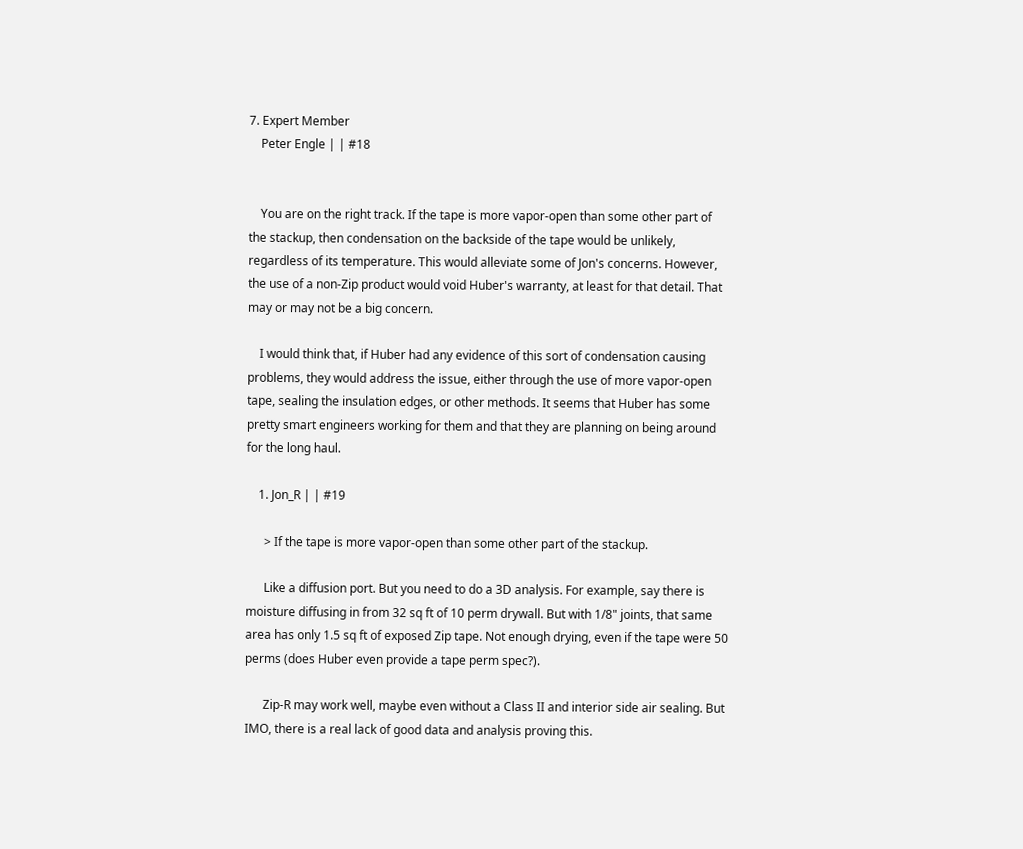7. Expert Member
    Peter Engle | | #18


    You are on the right track. If the tape is more vapor-open than some other part of the stackup, then condensation on the backside of the tape would be unlikely, regardless of its temperature. This would alleviate some of Jon's concerns. However, the use of a non-Zip product would void Huber's warranty, at least for that detail. That may or may not be a big concern.

    I would think that, if Huber had any evidence of this sort of condensation causing problems, they would address the issue, either through the use of more vapor-open tape, sealing the insulation edges, or other methods. It seems that Huber has some pretty smart engineers working for them and that they are planning on being around for the long haul.

    1. Jon_R | | #19

      > If the tape is more vapor-open than some other part of the stackup.

      Like a diffusion port. But you need to do a 3D analysis. For example, say there is moisture diffusing in from 32 sq ft of 10 perm drywall. But with 1/8" joints, that same area has only 1.5 sq ft of exposed Zip tape. Not enough drying, even if the tape were 50 perms (does Huber even provide a tape perm spec?).

      Zip-R may work well, maybe even without a Class II and interior side air sealing. But IMO, there is a real lack of good data and analysis proving this.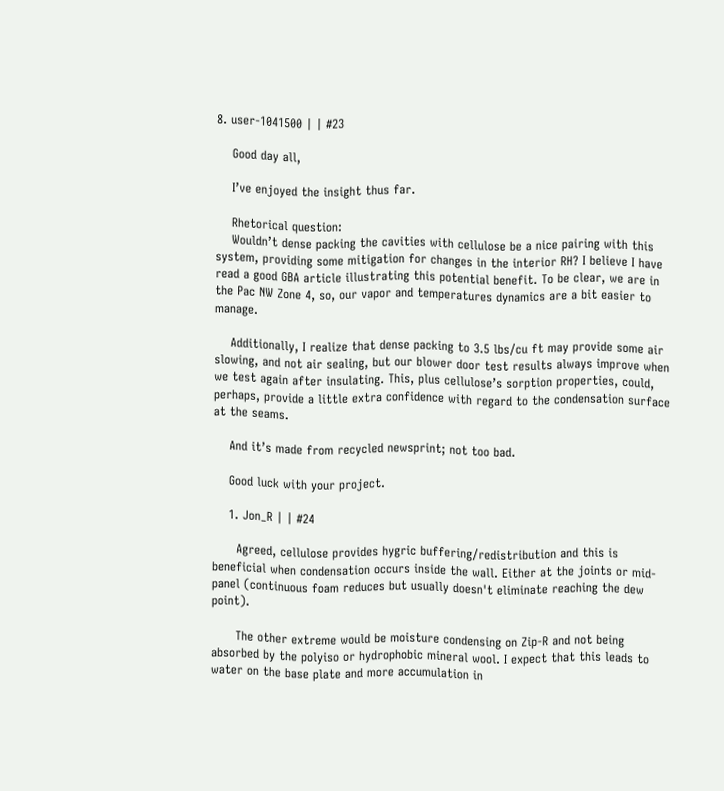8. user-1041500 | | #23

    Good day all,

    I’ve enjoyed the insight thus far.

    Rhetorical question:
    Wouldn’t dense packing the cavities with cellulose be a nice pairing with this system, providing some mitigation for changes in the interior RH? I believe I have read a good GBA article illustrating this potential benefit. To be clear, we are in the Pac NW Zone 4, so, our vapor and temperatures dynamics are a bit easier to manage.

    Additionally, I realize that dense packing to 3.5 lbs/cu ft may provide some air slowing, and not air sealing, but our blower door test results always improve when we test again after insulating. This, plus cellulose’s sorption properties, could, perhaps, provide a little extra confidence with regard to the condensation surface at the seams.

    And it’s made from recycled newsprint; not too bad.

    Good luck with your project.

    1. Jon_R | | #24

      Agreed, cellulose provides hygric buffering/redistribution and this is beneficial when condensation occurs inside the wall. Either at the joints or mid-panel (continuous foam reduces but usually doesn't eliminate reaching the dew point).

      The other extreme would be moisture condensing on Zip-R and not being absorbed by the polyiso or hydrophobic mineral wool. I expect that this leads to water on the base plate and more accumulation in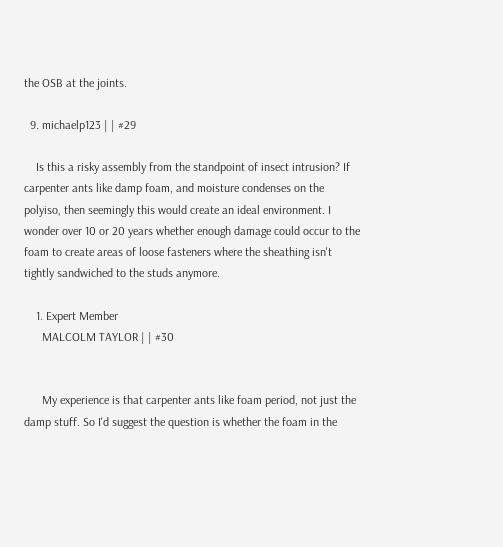the OSB at the joints.

  9. michaelp123 | | #29

    Is this a risky assembly from the standpoint of insect intrusion? If carpenter ants like damp foam, and moisture condenses on the polyiso, then seemingly this would create an ideal environment. I wonder over 10 or 20 years whether enough damage could occur to the foam to create areas of loose fasteners where the sheathing isn't tightly sandwiched to the studs anymore.

    1. Expert Member
      MALCOLM TAYLOR | | #30


      My experience is that carpenter ants like foam period, not just the damp stuff. So I'd suggest the question is whether the foam in the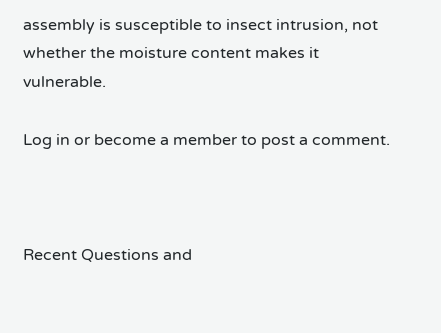assembly is susceptible to insect intrusion, not whether the moisture content makes it vulnerable.

Log in or become a member to post a comment.



Recent Questions and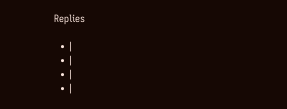Replies

  • |
  • |
  • |
  • |